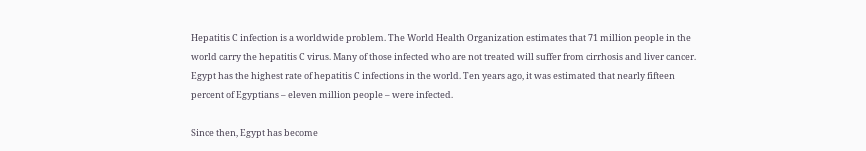Hepatitis C infection is a worldwide problem. The World Health Organization estimates that 71 million people in the world carry the hepatitis C virus. Many of those infected who are not treated will suffer from cirrhosis and liver cancer. Egypt has the highest rate of hepatitis C infections in the world. Ten years ago, it was estimated that nearly fifteen percent of Egyptians – eleven million people – were infected.

Since then, Egypt has become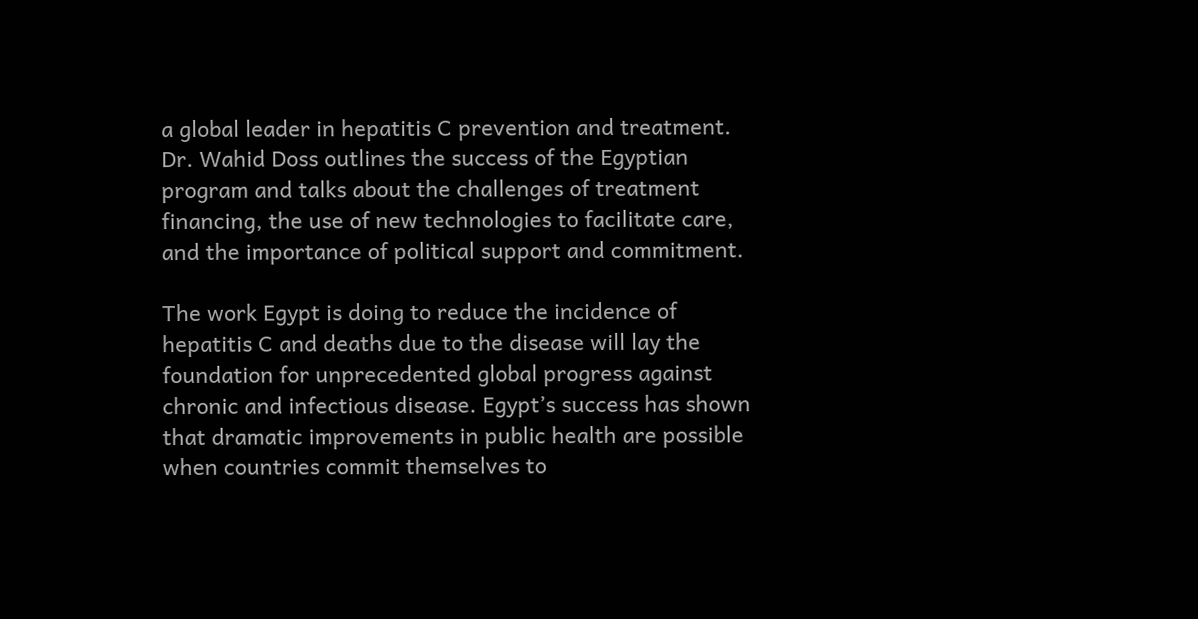a global leader in hepatitis C prevention and treatment. Dr. Wahid Doss outlines the success of the Egyptian program and talks about the challenges of treatment financing, the use of new technologies to facilitate care, and the importance of political support and commitment.

The work Egypt is doing to reduce the incidence of hepatitis C and deaths due to the disease will lay the foundation for unprecedented global progress against chronic and infectious disease. Egypt’s success has shown that dramatic improvements in public health are possible when countries commit themselves to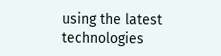using the latest technologies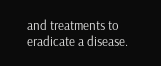and treatments to eradicate a disease.